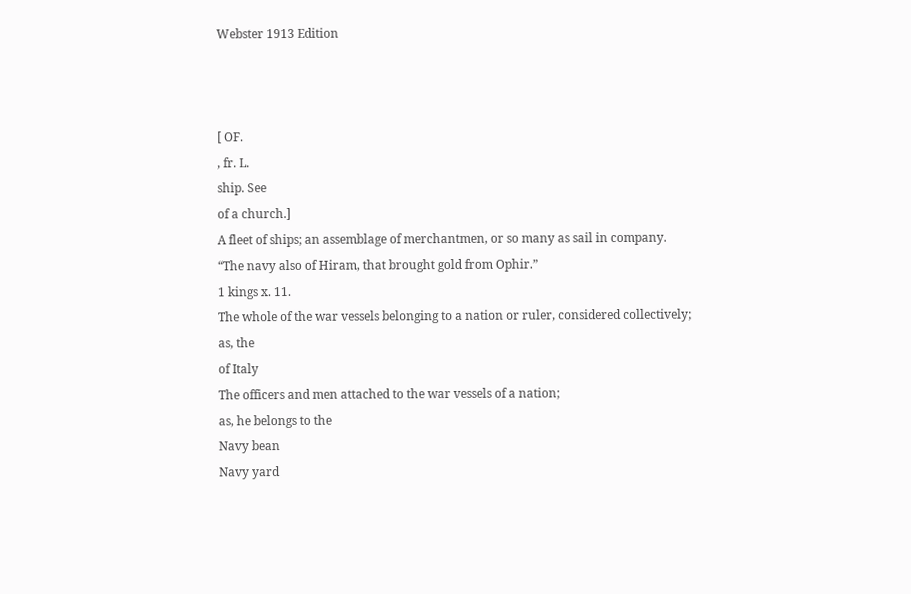Webster 1913 Edition



[ OF.
, fr. L.
ship. See
of a church.]
A fleet of ships; an assemblage of merchantmen, or so many as sail in company.
“The navy also of Hiram, that brought gold from Ophir.”
1 kings x. 11.
The whole of the war vessels belonging to a nation or ruler, considered collectively;
as, the
of Italy
The officers and men attached to the war vessels of a nation;
as, he belongs to the
Navy bean
Navy yard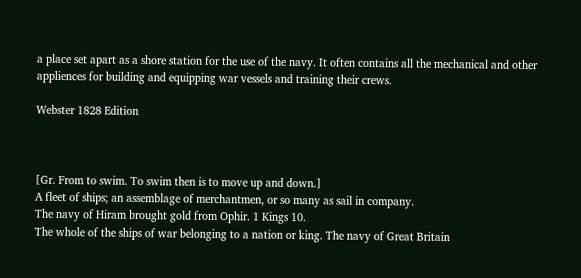a place set apart as a shore station for the use of the navy. It often contains all the mechanical and other appliences for building and equipping war vessels and training their crews.

Webster 1828 Edition



[Gr. From to swim. To swim then is to move up and down.]
A fleet of ships; an assemblage of merchantmen, or so many as sail in company.
The navy of Hiram brought gold from Ophir. 1 Kings 10.
The whole of the ships of war belonging to a nation or king. The navy of Great Britain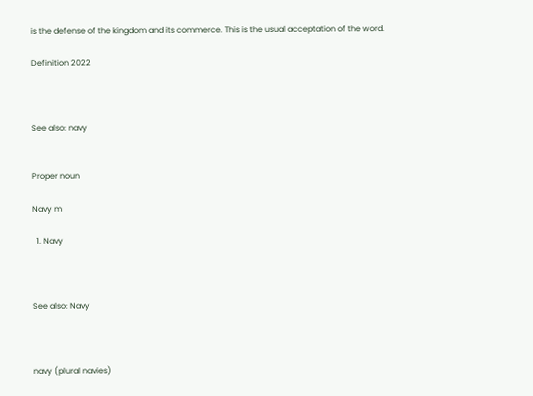is the defense of the kingdom and its commerce. This is the usual acceptation of the word.

Definition 2022



See also: navy


Proper noun

Navy m

  1. Navy



See also: Navy



navy (plural navies)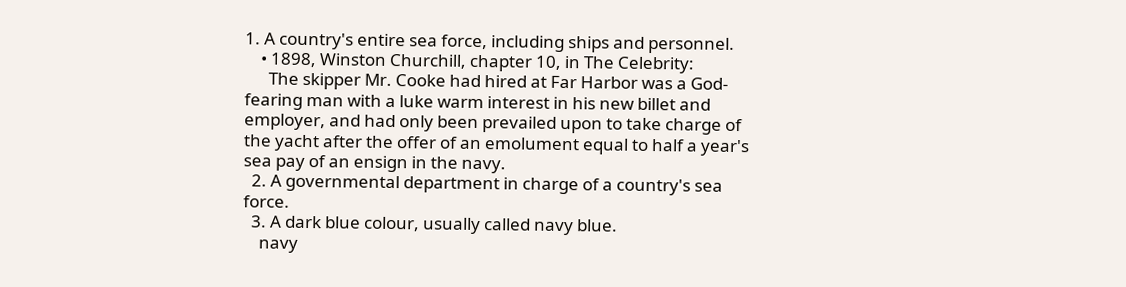1. A country's entire sea force, including ships and personnel.
    • 1898, Winston Churchill, chapter 10, in The Celebrity:
      The skipper Mr. Cooke had hired at Far Harbor was a God-fearing man with a luke warm interest in his new billet and employer, and had only been prevailed upon to take charge of the yacht after the offer of an emolument equal to half a year's sea pay of an ensign in the navy.
  2. A governmental department in charge of a country's sea force.
  3. A dark blue colour, usually called navy blue.
    navy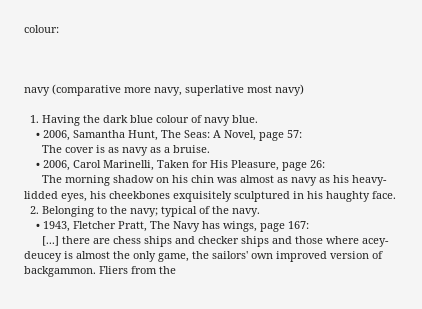colour:



navy (comparative more navy, superlative most navy)

  1. Having the dark blue colour of navy blue.
    • 2006, Samantha Hunt, The Seas: A Novel, page 57:
      The cover is as navy as a bruise.
    • 2006, Carol Marinelli, Taken for His Pleasure, page 26:
      The morning shadow on his chin was almost as navy as his heavy-lidded eyes, his cheekbones exquisitely sculptured in his haughty face.
  2. Belonging to the navy; typical of the navy.
    • 1943, Fletcher Pratt, The Navy has wings, page 167:
      [...] there are chess ships and checker ships and those where acey-deucey is almost the only game, the sailors' own improved version of backgammon. Fliers from the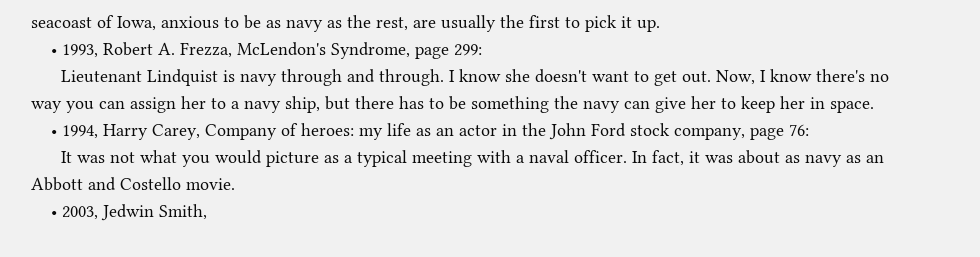seacoast of Iowa, anxious to be as navy as the rest, are usually the first to pick it up.
    • 1993, Robert A. Frezza, McLendon's Syndrome, page 299:
      Lieutenant Lindquist is navy through and through. I know she doesn't want to get out. Now, I know there's no way you can assign her to a navy ship, but there has to be something the navy can give her to keep her in space.
    • 1994, Harry Carey, Company of heroes: my life as an actor in the John Ford stock company, page 76:
      It was not what you would picture as a typical meeting with a naval officer. In fact, it was about as navy as an Abbott and Costello movie.
    • 2003, Jedwin Smith,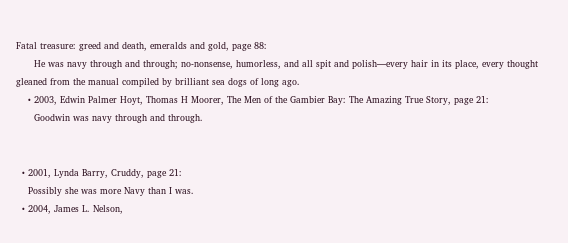Fatal treasure: greed and death, emeralds and gold, page 88:
      He was navy through and through; no-nonsense, humorless, and all spit and polish—every hair in its place, every thought gleaned from the manual compiled by brilliant sea dogs of long ago.
    • 2003, Edwin Palmer Hoyt, Thomas H Moorer, The Men of the Gambier Bay: The Amazing True Story, page 21:
      Goodwin was navy through and through.


  • 2001, Lynda Barry, Cruddy, page 21:
    Possibly she was more Navy than I was.
  • 2004, James L. Nelson,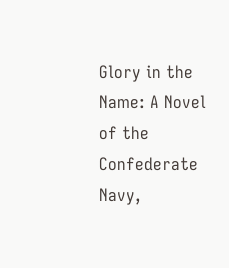Glory in the Name: A Novel of the Confederate Navy,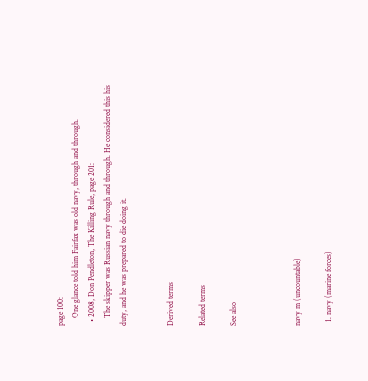page 100:
    One glance told him Fairfax was old navy, through and through.
  • 2008, Don Pendleton, The Killing Rule, page 201:
    The skipper was Russian navy through and through. He considered this his duty, and he was prepared to die doing it.


Derived terms

Related terms

See also



navy m (uncountable)

  1. navy (marine forces)